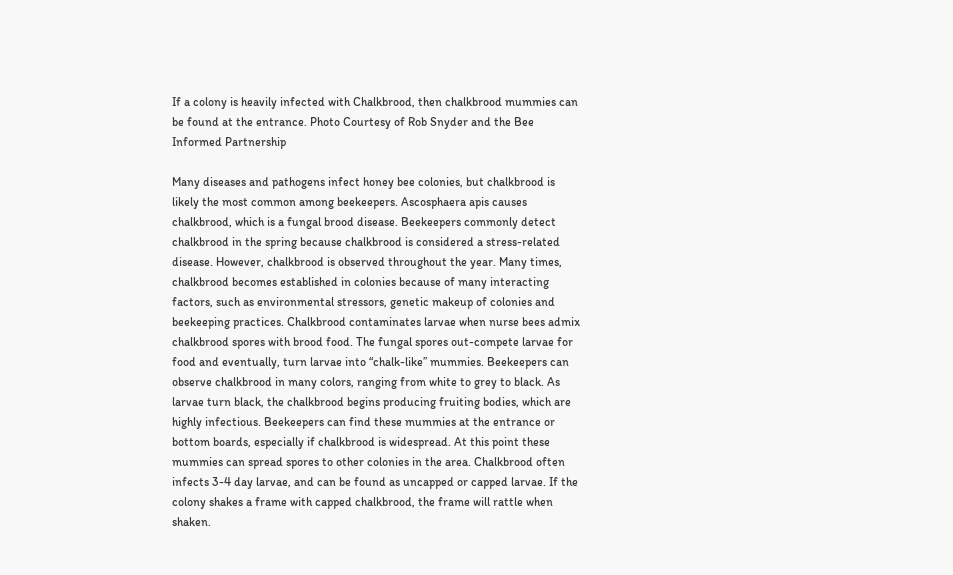If a colony is heavily infected with Chalkbrood, then chalkbrood mummies can be found at the entrance. Photo Courtesy of Rob Snyder and the Bee Informed Partnership

Many diseases and pathogens infect honey bee colonies, but chalkbrood is likely the most common among beekeepers. Ascosphaera apis causes chalkbrood, which is a fungal brood disease. Beekeepers commonly detect chalkbrood in the spring because chalkbrood is considered a stress-related disease. However, chalkbrood is observed throughout the year. Many times, chalkbrood becomes established in colonies because of many interacting factors, such as environmental stressors, genetic makeup of colonies and beekeeping practices. Chalkbrood contaminates larvae when nurse bees admix chalkbrood spores with brood food. The fungal spores out-compete larvae for food and eventually, turn larvae into “chalk-like” mummies. Beekeepers can observe chalkbrood in many colors, ranging from white to grey to black. As larvae turn black, the chalkbrood begins producing fruiting bodies, which are highly infectious. Beekeepers can find these mummies at the entrance or bottom boards, especially if chalkbrood is widespread. At this point these mummies can spread spores to other colonies in the area. Chalkbrood often infects 3-4 day larvae, and can be found as uncapped or capped larvae. If the colony shakes a frame with capped chalkbrood, the frame will rattle when shaken.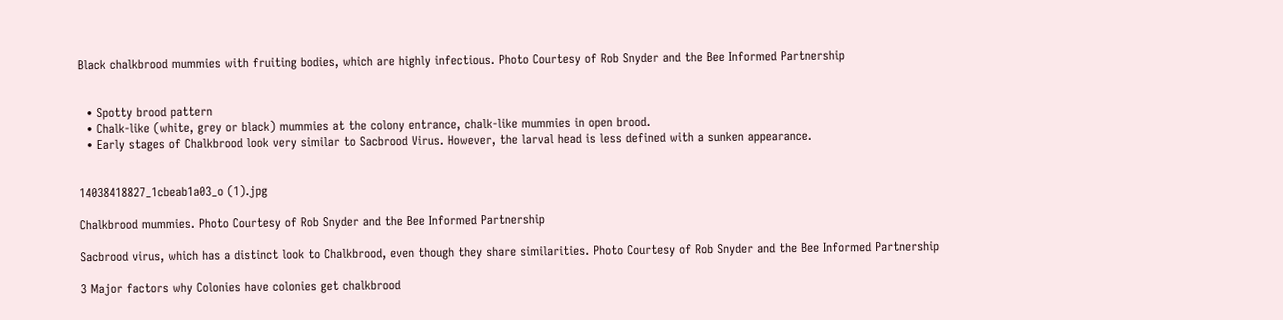Black chalkbrood mummies with fruiting bodies, which are highly infectious. Photo Courtesy of Rob Snyder and the Bee Informed Partnership


  • Spotty brood pattern
  • Chalk-like (white, grey or black) mummies at the colony entrance, chalk-like mummies in open brood.
  • Early stages of Chalkbrood look very similar to Sacbrood Virus. However, the larval head is less defined with a sunken appearance.


14038418827_1cbeab1a03_o (1).jpg

Chalkbrood mummies. Photo Courtesy of Rob Snyder and the Bee Informed Partnership

Sacbrood virus, which has a distinct look to Chalkbrood, even though they share similarities. Photo Courtesy of Rob Snyder and the Bee Informed Partnership

3 Major factors why Colonies have colonies get chalkbrood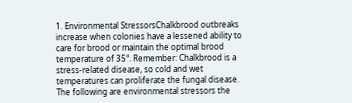1. Environmental StressorsChalkbrood outbreaks increase when colonies have a lessened ability to care for brood or maintain the optimal brood temperature of 35°. Remember: Chalkbrood is a stress-related disease, so cold and wet temperatures can proliferate the fungal disease. The following are environmental stressors the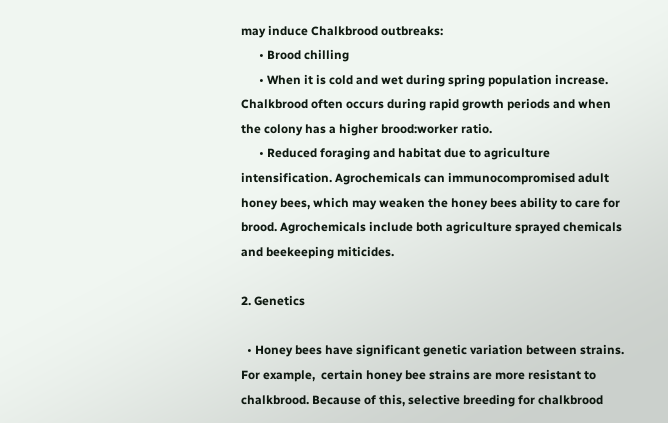may induce Chalkbrood outbreaks:
      • Brood chilling
      • When it is cold and wet during spring population increase. Chalkbrood often occurs during rapid growth periods and when the colony has a higher brood:worker ratio.
      • Reduced foraging and habitat due to agriculture intensification. Agrochemicals can immunocompromised adult honey bees, which may weaken the honey bees ability to care for brood. Agrochemicals include both agriculture sprayed chemicals and beekeeping miticides.

2. Genetics

  • Honey bees have significant genetic variation between strains. For example,  certain honey bee strains are more resistant to chalkbrood. Because of this, selective breeding for chalkbrood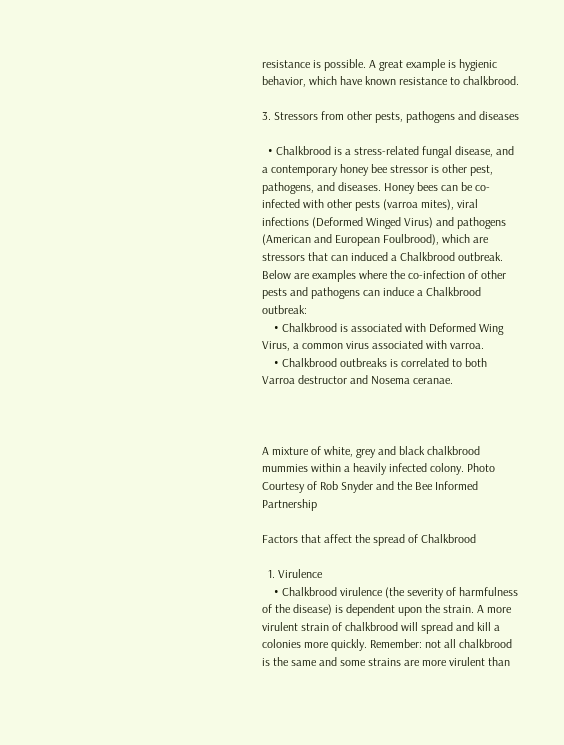resistance is possible. A great example is hygienic behavior, which have known resistance to chalkbrood.

3. Stressors from other pests, pathogens and diseases

  • Chalkbrood is a stress-related fungal disease, and a contemporary honey bee stressor is other pest, pathogens, and diseases. Honey bees can be co-infected with other pests (varroa mites), viral infections (Deformed Winged Virus) and pathogens (American and European Foulbrood), which are stressors that can induced a Chalkbrood outbreak. Below are examples where the co-infection of other pests and pathogens can induce a Chalkbrood outbreak:
    • Chalkbrood is associated with Deformed Wing Virus, a common virus associated with varroa.
    • Chalkbrood outbreaks is correlated to both Varroa destructor and Nosema ceranae.



A mixture of white, grey and black chalkbrood mummies within a heavily infected colony. Photo Courtesy of Rob Snyder and the Bee Informed Partnership

Factors that affect the spread of Chalkbrood

  1. Virulence
    • Chalkbrood virulence (the severity of harmfulness of the disease) is dependent upon the strain. A more virulent strain of chalkbrood will spread and kill a colonies more quickly. Remember: not all chalkbrood is the same and some strains are more virulent than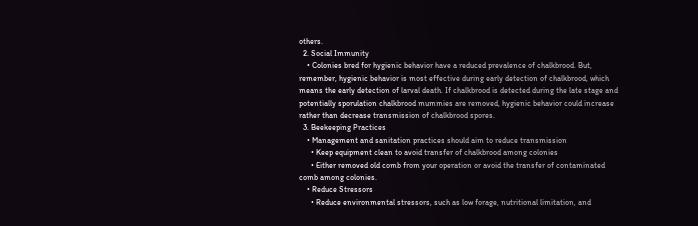others.
  2. Social Immunity
    • Colonies bred for hygienic behavior have a reduced prevalence of chalkbrood. But, remember, hygienic behavior is most effective during early detection of chalkbrood, which means the early detection of larval death. If chalkbrood is detected during the late stage and potentially sporulation chalkbrood mummies are removed, hygienic behavior could increase rather than decrease transmission of chalkbrood spores.
  3. Beekeeping Practices
    • Management and sanitation practices should aim to reduce transmission
      • Keep equipment clean to avoid transfer of chalkbrood among colonies
      • Either removed old comb from your operation or avoid the transfer of contaminated comb among colonies.
    • Reduce Stressors
      • Reduce environmental stressors, such as low forage, nutritional limitation, and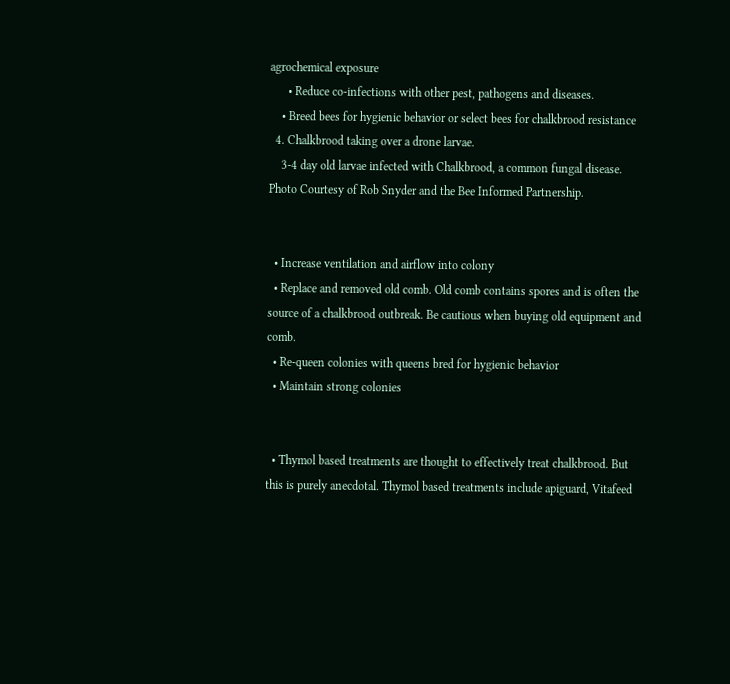agrochemical exposure
      • Reduce co-infections with other pest, pathogens and diseases.
    • Breed bees for hygienic behavior or select bees for chalkbrood resistance
  4. Chalkbrood taking over a drone larvae.
    3-4 day old larvae infected with Chalkbrood, a common fungal disease. Photo Courtesy of Rob Snyder and the Bee Informed Partnership.


  • Increase ventilation and airflow into colony
  • Replace and removed old comb. Old comb contains spores and is often the source of a chalkbrood outbreak. Be cautious when buying old equipment and comb.
  • Re-queen colonies with queens bred for hygienic behavior
  • Maintain strong colonies


  • Thymol based treatments are thought to effectively treat chalkbrood. But this is purely anecdotal. Thymol based treatments include apiguard, Vitafeed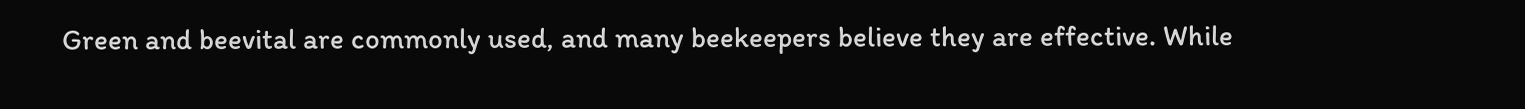Green and beevital are commonly used, and many beekeepers believe they are effective. While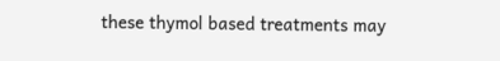these thymol based treatments may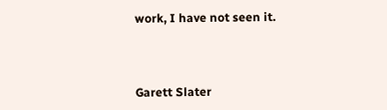work, I have not seen it.



Garett Slater